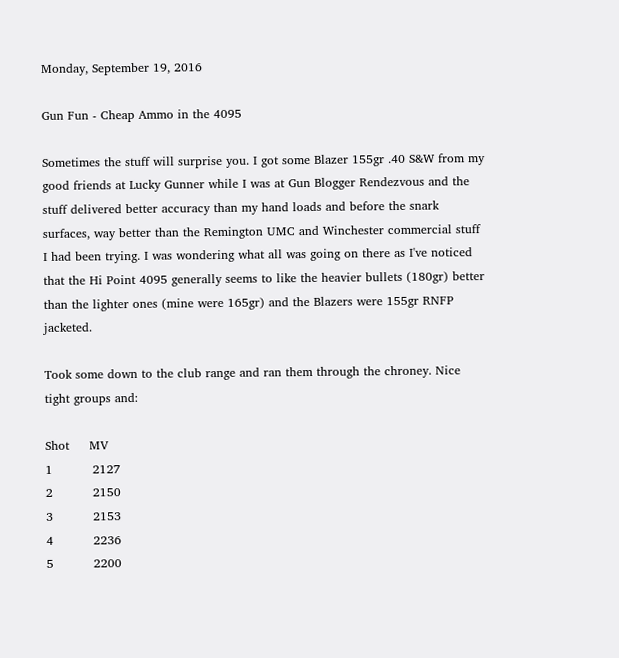Monday, September 19, 2016

Gun Fun - Cheap Ammo in the 4095

Sometimes the stuff will surprise you. I got some Blazer 155gr .40 S&W from my good friends at Lucky Gunner while I was at Gun Blogger Rendezvous and the stuff delivered better accuracy than my hand loads and before the snark surfaces, way better than the Remington UMC and Winchester commercial stuff I had been trying. I was wondering what all was going on there as I've noticed that the Hi Point 4095 generally seems to like the heavier bullets (180gr) better than the lighter ones (mine were 165gr) and the Blazers were 155gr RNFP jacketed.

Took some down to the club range and ran them through the chroney. Nice tight groups and:

Shot     MV
1          2127
2          2150
3          2153
4          2236
5          2200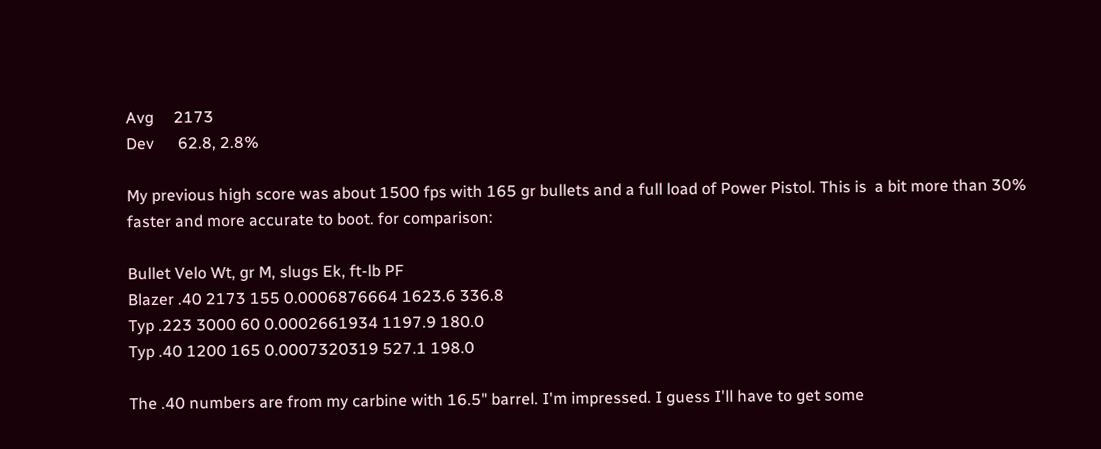Avg     2173
Dev      62.8, 2.8%

My previous high score was about 1500 fps with 165 gr bullets and a full load of Power Pistol. This is  a bit more than 30% faster and more accurate to boot. for comparison:

Bullet Velo Wt, gr M, slugs Ek, ft-lb PF
Blazer .40 2173 155 0.0006876664 1623.6 336.8
Typ .223 3000 60 0.0002661934 1197.9 180.0
Typ .40 1200 165 0.0007320319 527.1 198.0

The .40 numbers are from my carbine with 16.5" barrel. I'm impressed. I guess I'll have to get some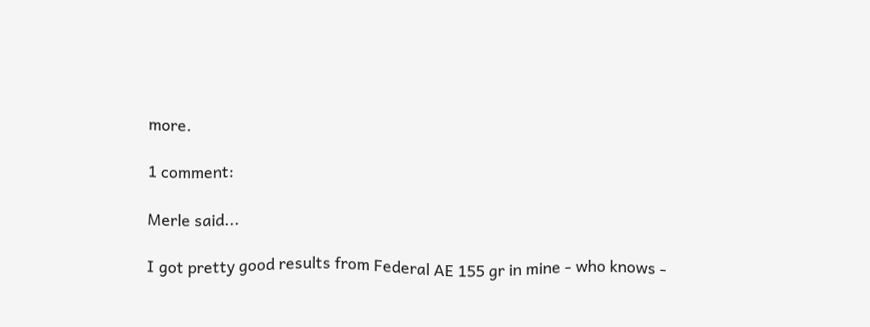more.

1 comment:

Merle said...

I got pretty good results from Federal AE 155 gr in mine - who knows -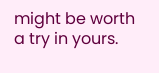might be worth a try in yours.